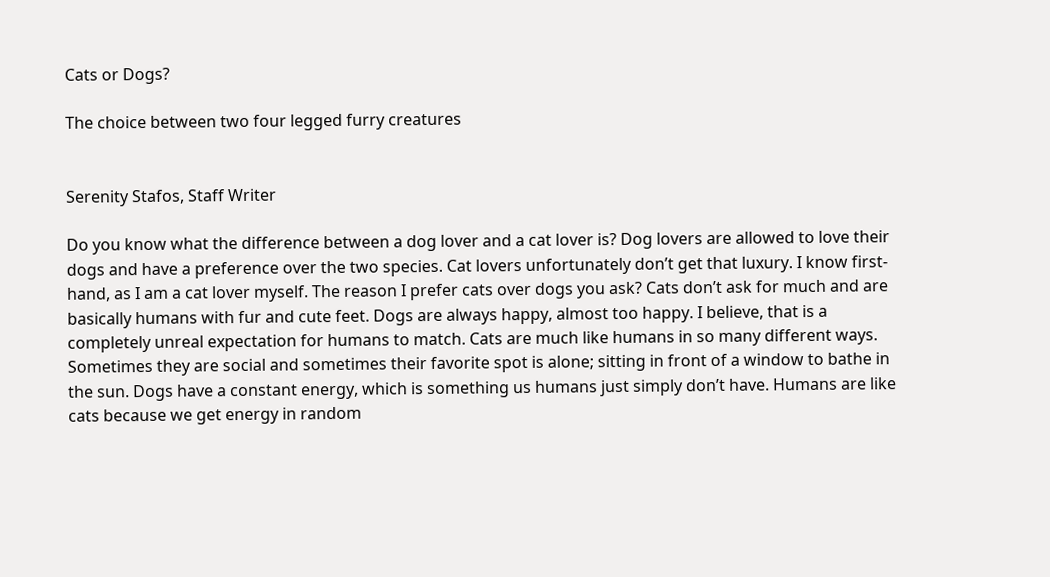Cats or Dogs?

The choice between two four legged furry creatures


Serenity Stafos, Staff Writer

Do you know what the difference between a dog lover and a cat lover is? Dog lovers are allowed to love their dogs and have a preference over the two species. Cat lovers unfortunately don’t get that luxury. I know first-hand, as I am a cat lover myself. The reason I prefer cats over dogs you ask? Cats don’t ask for much and are basically humans with fur and cute feet. Dogs are always happy, almost too happy. I believe, that is a completely unreal expectation for humans to match. Cats are much like humans in so many different ways. Sometimes they are social and sometimes their favorite spot is alone; sitting in front of a window to bathe in the sun. Dogs have a constant energy, which is something us humans just simply don’t have. Humans are like cats because we get energy in random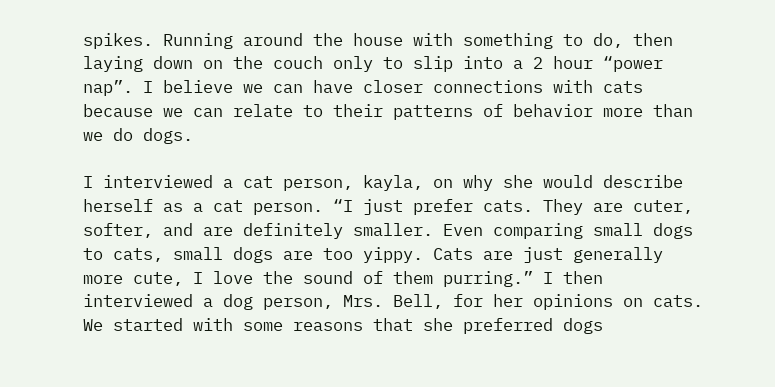spikes. Running around the house with something to do, then laying down on the couch only to slip into a 2 hour “power nap”. I believe we can have closer connections with cats because we can relate to their patterns of behavior more than we do dogs.

I interviewed a cat person, kayla, on why she would describe herself as a cat person. “I just prefer cats. They are cuter, softer, and are definitely smaller. Even comparing small dogs to cats, small dogs are too yippy. Cats are just generally more cute, I love the sound of them purring.” I then interviewed a dog person, Mrs. Bell, for her opinions on cats. We started with some reasons that she preferred dogs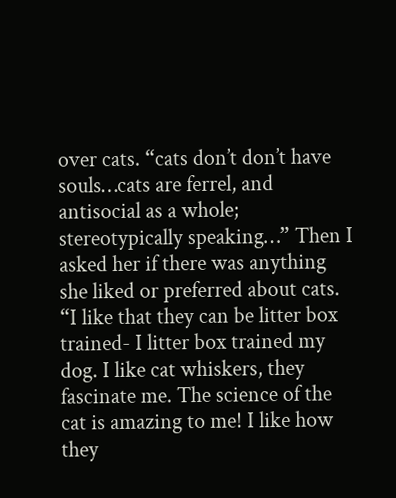over cats. “cats don’t don’t have souls…cats are ferrel, and antisocial as a whole; stereotypically speaking…” Then I asked her if there was anything she liked or preferred about cats. “I like that they can be litter box trained- I litter box trained my dog. I like cat whiskers, they fascinate me. The science of the cat is amazing to me! I like how they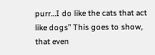purr…I do like the cats that act like dogs” This goes to show, that even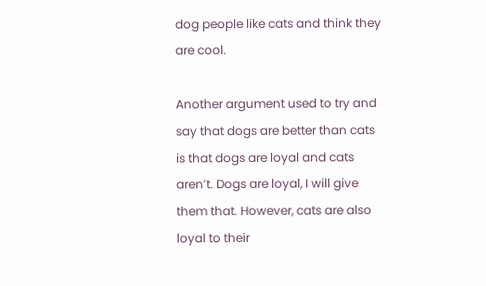dog people like cats and think they are cool.

Another argument used to try and say that dogs are better than cats is that dogs are loyal and cats aren’t. Dogs are loyal, I will give them that. However, cats are also loyal to their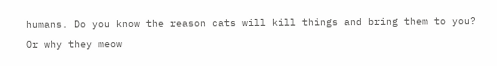humans. Do you know the reason cats will kill things and bring them to you? Or why they meow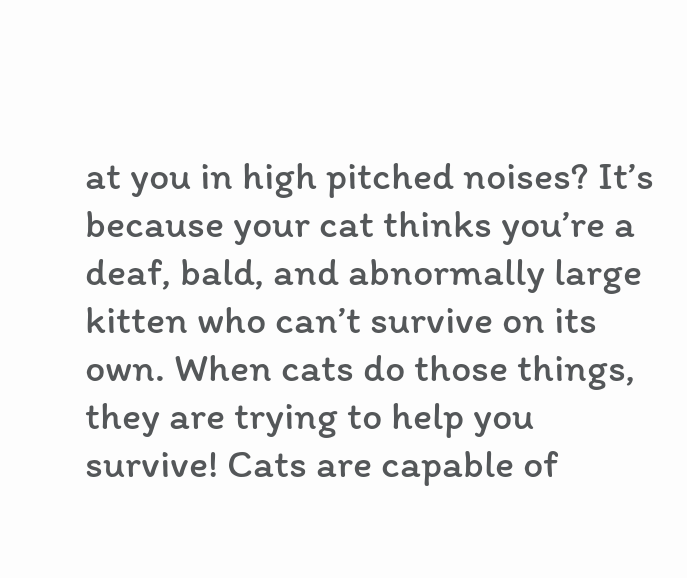at you in high pitched noises? It’s because your cat thinks you’re a deaf, bald, and abnormally large kitten who can’t survive on its own. When cats do those things, they are trying to help you survive! Cats are capable of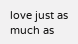love just as much as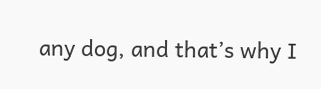any dog, and that’s why I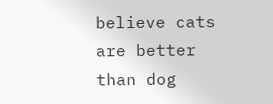believe cats are better than dog